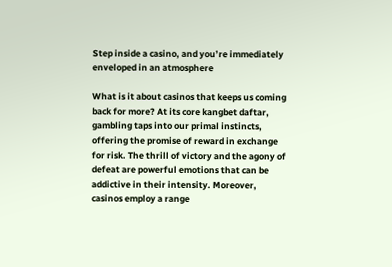Step inside a casino, and you’re immediately enveloped in an atmosphere

What is it about casinos that keeps us coming back for more? At its core kangbet daftar, gambling taps into our primal instincts, offering the promise of reward in exchange for risk. The thrill of victory and the agony of defeat are powerful emotions that can be addictive in their intensity. Moreover, casinos employ a range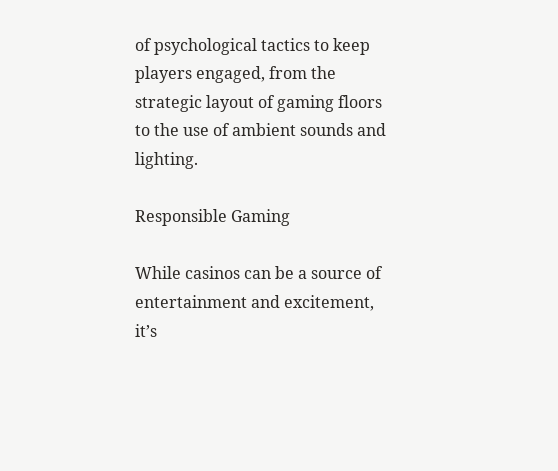of psychological tactics to keep players engaged, from the strategic layout of gaming floors to the use of ambient sounds and lighting.

Responsible Gaming

While casinos can be a source of entertainment and excitement, it’s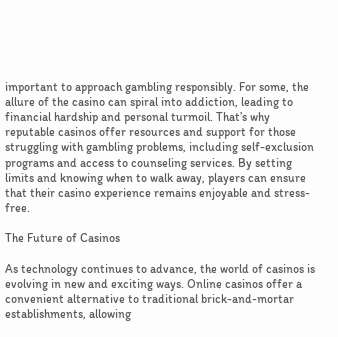important to approach gambling responsibly. For some, the allure of the casino can spiral into addiction, leading to financial hardship and personal turmoil. That’s why reputable casinos offer resources and support for those struggling with gambling problems, including self-exclusion programs and access to counseling services. By setting limits and knowing when to walk away, players can ensure that their casino experience remains enjoyable and stress-free.

The Future of Casinos

As technology continues to advance, the world of casinos is evolving in new and exciting ways. Online casinos offer a convenient alternative to traditional brick-and-mortar establishments, allowing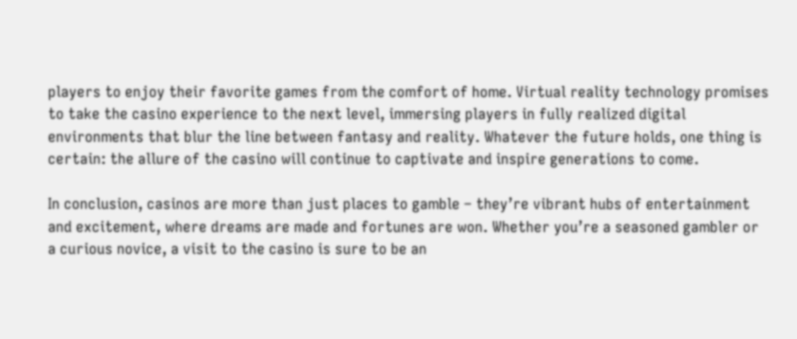players to enjoy their favorite games from the comfort of home. Virtual reality technology promises to take the casino experience to the next level, immersing players in fully realized digital environments that blur the line between fantasy and reality. Whatever the future holds, one thing is certain: the allure of the casino will continue to captivate and inspire generations to come.

In conclusion, casinos are more than just places to gamble – they’re vibrant hubs of entertainment and excitement, where dreams are made and fortunes are won. Whether you’re a seasoned gambler or a curious novice, a visit to the casino is sure to be an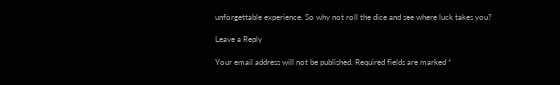unforgettable experience. So why not roll the dice and see where luck takes you?

Leave a Reply

Your email address will not be published. Required fields are marked *